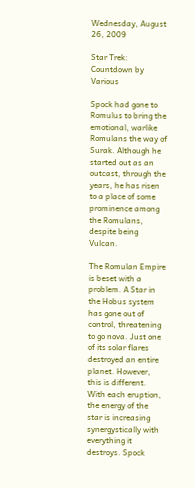Wednesday, August 26, 2009

Star Trek: Countdown by Various

Spock had gone to Romulus to bring the emotional, warlike Romulans the way of Surak. Although he started out as an outcast, through the years, he has risen to a place of some prominence among the Romulans, despite being Vulcan.

The Romulan Empire is beset with a problem. A Star in the Hobus system has gone out of control, threatening to go nova. Just one of its solar flares destroyed an entire planet. However, this is different. With each eruption, the energy of the star is increasing synergystically with everything it destroys. Spock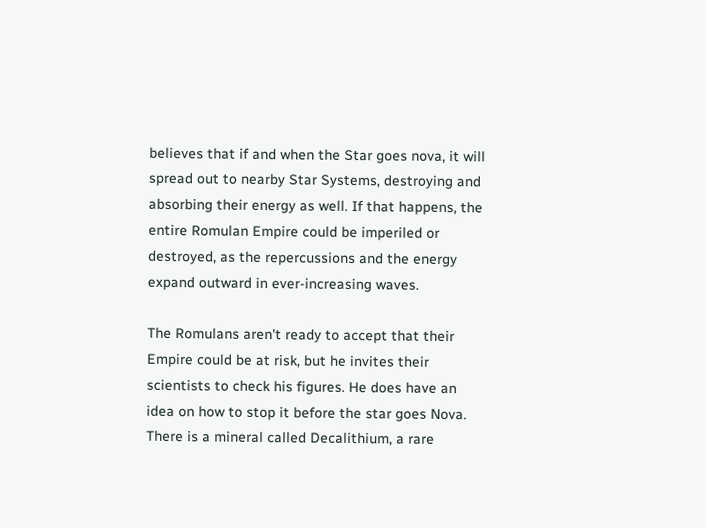believes that if and when the Star goes nova, it will spread out to nearby Star Systems, destroying and absorbing their energy as well. If that happens, the entire Romulan Empire could be imperiled or destroyed, as the repercussions and the energy expand outward in ever-increasing waves.

The Romulans aren't ready to accept that their Empire could be at risk, but he invites their scientists to check his figures. He does have an idea on how to stop it before the star goes Nova. There is a mineral called Decalithium, a rare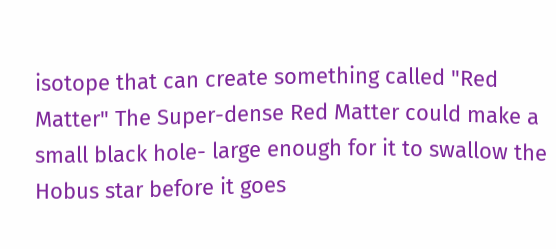isotope that can create something called "Red Matter" The Super-dense Red Matter could make a small black hole- large enough for it to swallow the Hobus star before it goes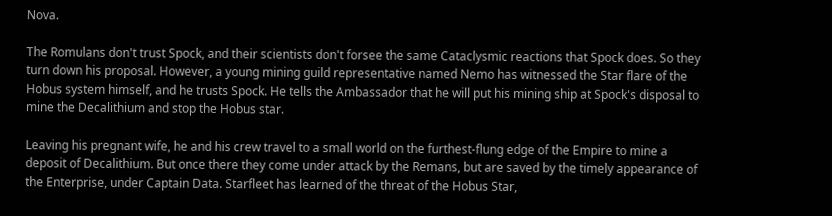Nova.

The Romulans don't trust Spock, and their scientists don't forsee the same Cataclysmic reactions that Spock does. So they turn down his proposal. However, a young mining guild representative named Nemo has witnessed the Star flare of the Hobus system himself, and he trusts Spock. He tells the Ambassador that he will put his mining ship at Spock's disposal to mine the Decalithium and stop the Hobus star.

Leaving his pregnant wife, he and his crew travel to a small world on the furthest-flung edge of the Empire to mine a deposit of Decalithium. But once there they come under attack by the Remans, but are saved by the timely appearance of the Enterprise, under Captain Data. Starfleet has learned of the threat of the Hobus Star,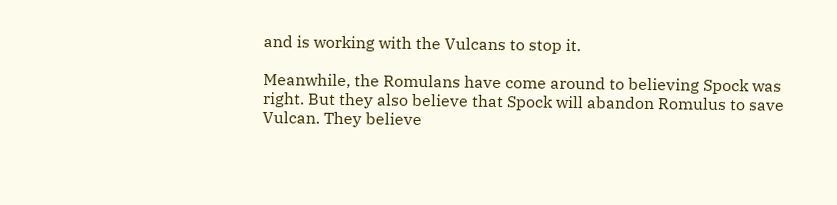and is working with the Vulcans to stop it.

Meanwhile, the Romulans have come around to believing Spock was right. But they also believe that Spock will abandon Romulus to save Vulcan. They believe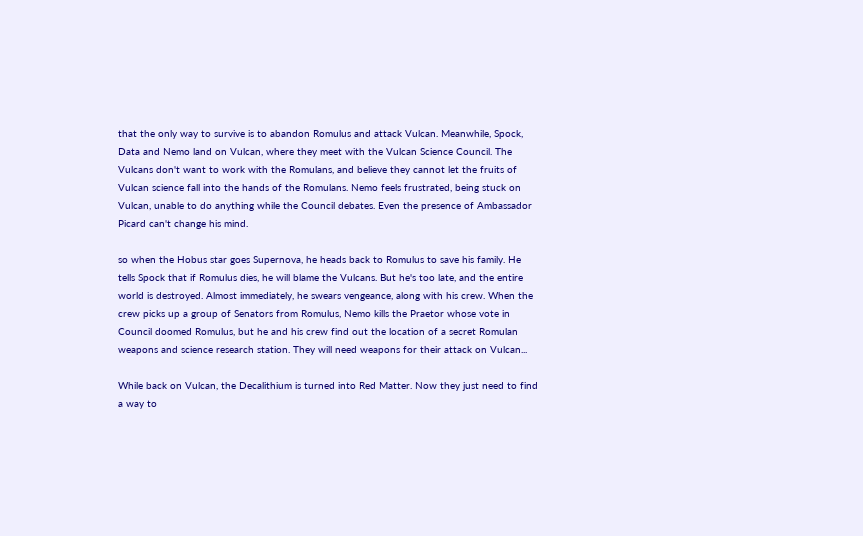that the only way to survive is to abandon Romulus and attack Vulcan. Meanwhile, Spock, Data and Nemo land on Vulcan, where they meet with the Vulcan Science Council. The Vulcans don't want to work with the Romulans, and believe they cannot let the fruits of Vulcan science fall into the hands of the Romulans. Nemo feels frustrated, being stuck on Vulcan, unable to do anything while the Council debates. Even the presence of Ambassador Picard can't change his mind.

so when the Hobus star goes Supernova, he heads back to Romulus to save his family. He tells Spock that if Romulus dies, he will blame the Vulcans. But he's too late, and the entire world is destroyed. Almost immediately, he swears vengeance, along with his crew. When the crew picks up a group of Senators from Romulus, Nemo kills the Praetor whose vote in Council doomed Romulus, but he and his crew find out the location of a secret Romulan weapons and science research station. They will need weapons for their attack on Vulcan...

While back on Vulcan, the Decalithium is turned into Red Matter. Now they just need to find a way to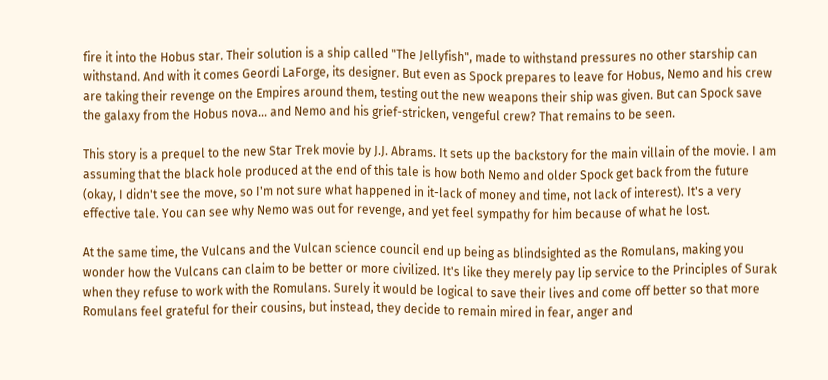fire it into the Hobus star. Their solution is a ship called "The Jellyfish", made to withstand pressures no other starship can withstand. And with it comes Geordi LaForge, its designer. But even as Spock prepares to leave for Hobus, Nemo and his crew are taking their revenge on the Empires around them, testing out the new weapons their ship was given. But can Spock save the galaxy from the Hobus nova... and Nemo and his grief-stricken, vengeful crew? That remains to be seen.

This story is a prequel to the new Star Trek movie by J.J. Abrams. It sets up the backstory for the main villain of the movie. I am assuming that the black hole produced at the end of this tale is how both Nemo and older Spock get back from the future (okay, I didn't see the move, so I'm not sure what happened in it-lack of money and time, not lack of interest). It's a very effective tale. You can see why Nemo was out for revenge, and yet feel sympathy for him because of what he lost.

At the same time, the Vulcans and the Vulcan science council end up being as blindsighted as the Romulans, making you wonder how the Vulcans can claim to be better or more civilized. It's like they merely pay lip service to the Principles of Surak when they refuse to work with the Romulans. Surely it would be logical to save their lives and come off better so that more Romulans feel grateful for their cousins, but instead, they decide to remain mired in fear, anger and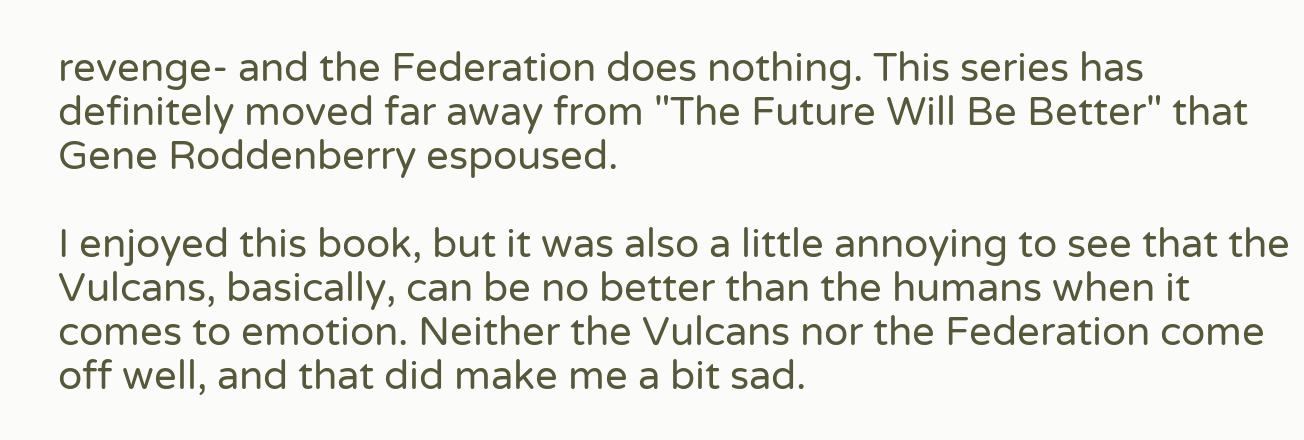revenge- and the Federation does nothing. This series has definitely moved far away from "The Future Will Be Better" that Gene Roddenberry espoused.

I enjoyed this book, but it was also a little annoying to see that the Vulcans, basically, can be no better than the humans when it comes to emotion. Neither the Vulcans nor the Federation come off well, and that did make me a bit sad.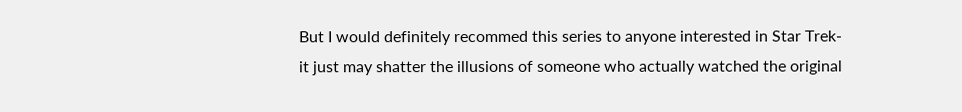But I would definitely recommed this series to anyone interested in Star Trek- it just may shatter the illusions of someone who actually watched the original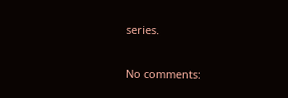series.

No comments: